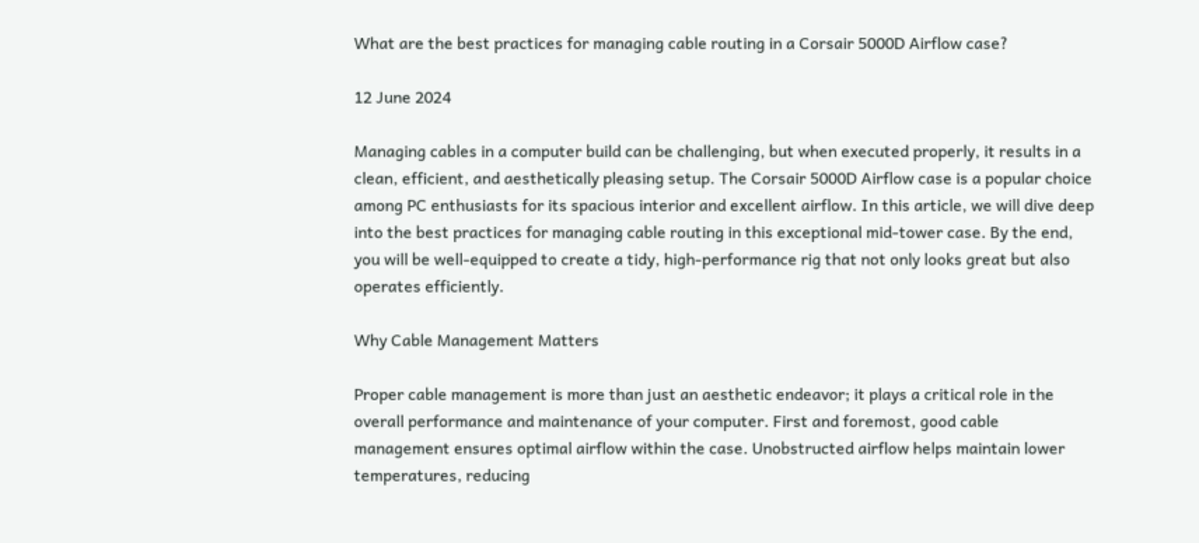What are the best practices for managing cable routing in a Corsair 5000D Airflow case?

12 June 2024

Managing cables in a computer build can be challenging, but when executed properly, it results in a clean, efficient, and aesthetically pleasing setup. The Corsair 5000D Airflow case is a popular choice among PC enthusiasts for its spacious interior and excellent airflow. In this article, we will dive deep into the best practices for managing cable routing in this exceptional mid-tower case. By the end, you will be well-equipped to create a tidy, high-performance rig that not only looks great but also operates efficiently.

Why Cable Management Matters

Proper cable management is more than just an aesthetic endeavor; it plays a critical role in the overall performance and maintenance of your computer. First and foremost, good cable management ensures optimal airflow within the case. Unobstructed airflow helps maintain lower temperatures, reducing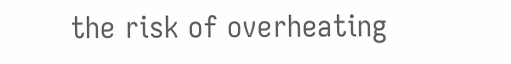the risk of overheating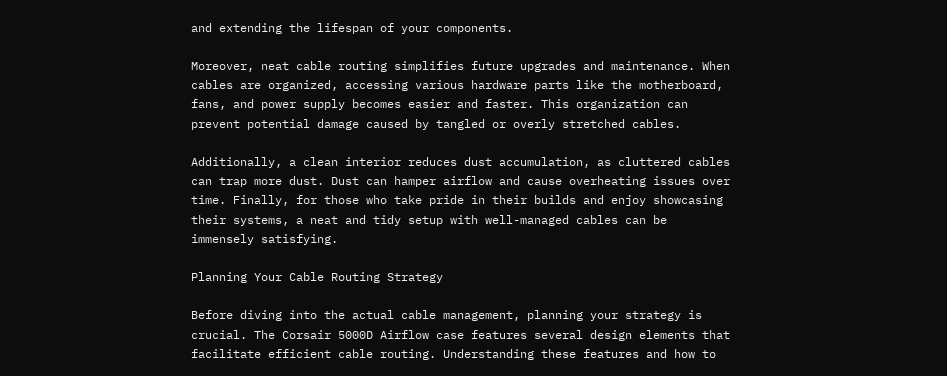and extending the lifespan of your components.

Moreover, neat cable routing simplifies future upgrades and maintenance. When cables are organized, accessing various hardware parts like the motherboard, fans, and power supply becomes easier and faster. This organization can prevent potential damage caused by tangled or overly stretched cables.

Additionally, a clean interior reduces dust accumulation, as cluttered cables can trap more dust. Dust can hamper airflow and cause overheating issues over time. Finally, for those who take pride in their builds and enjoy showcasing their systems, a neat and tidy setup with well-managed cables can be immensely satisfying.

Planning Your Cable Routing Strategy

Before diving into the actual cable management, planning your strategy is crucial. The Corsair 5000D Airflow case features several design elements that facilitate efficient cable routing. Understanding these features and how to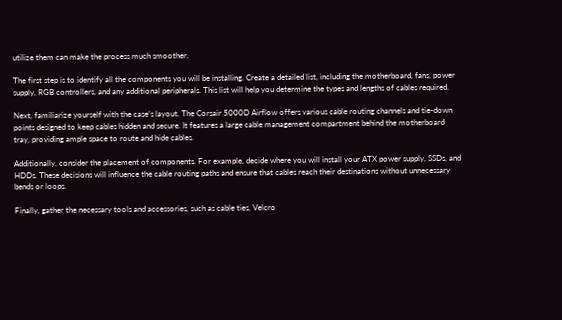utilize them can make the process much smoother.

The first step is to identify all the components you will be installing. Create a detailed list, including the motherboard, fans, power supply, RGB controllers, and any additional peripherals. This list will help you determine the types and lengths of cables required.

Next, familiarize yourself with the case’s layout. The Corsair 5000D Airflow offers various cable routing channels and tie-down points designed to keep cables hidden and secure. It features a large cable management compartment behind the motherboard tray, providing ample space to route and hide cables.

Additionally, consider the placement of components. For example, decide where you will install your ATX power supply, SSDs, and HDDs. These decisions will influence the cable routing paths and ensure that cables reach their destinations without unnecessary bends or loops.

Finally, gather the necessary tools and accessories, such as cable ties, Velcro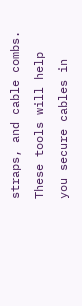straps, and cable combs. These tools will help you secure cables in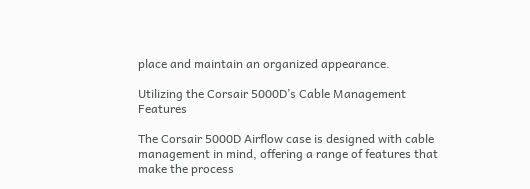place and maintain an organized appearance.

Utilizing the Corsair 5000D’s Cable Management Features

The Corsair 5000D Airflow case is designed with cable management in mind, offering a range of features that make the process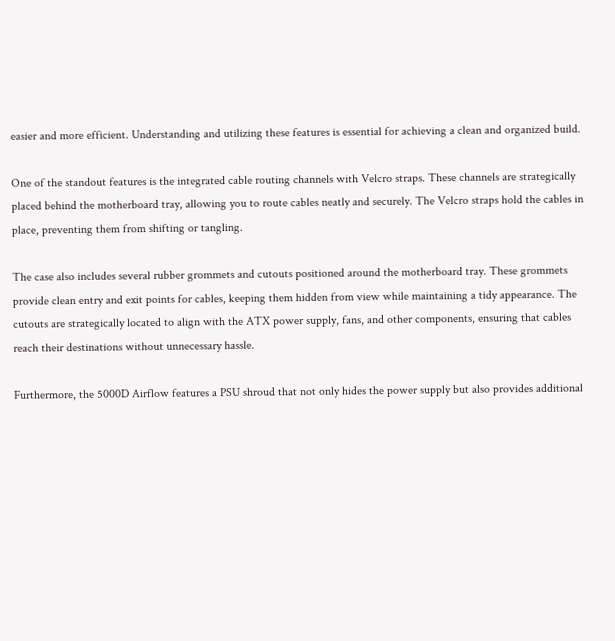easier and more efficient. Understanding and utilizing these features is essential for achieving a clean and organized build.

One of the standout features is the integrated cable routing channels with Velcro straps. These channels are strategically placed behind the motherboard tray, allowing you to route cables neatly and securely. The Velcro straps hold the cables in place, preventing them from shifting or tangling.

The case also includes several rubber grommets and cutouts positioned around the motherboard tray. These grommets provide clean entry and exit points for cables, keeping them hidden from view while maintaining a tidy appearance. The cutouts are strategically located to align with the ATX power supply, fans, and other components, ensuring that cables reach their destinations without unnecessary hassle.

Furthermore, the 5000D Airflow features a PSU shroud that not only hides the power supply but also provides additional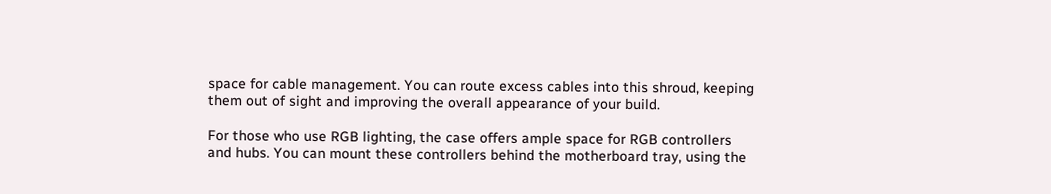space for cable management. You can route excess cables into this shroud, keeping them out of sight and improving the overall appearance of your build.

For those who use RGB lighting, the case offers ample space for RGB controllers and hubs. You can mount these controllers behind the motherboard tray, using the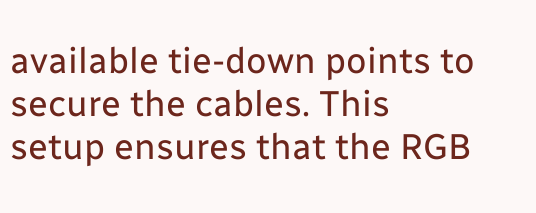available tie-down points to secure the cables. This setup ensures that the RGB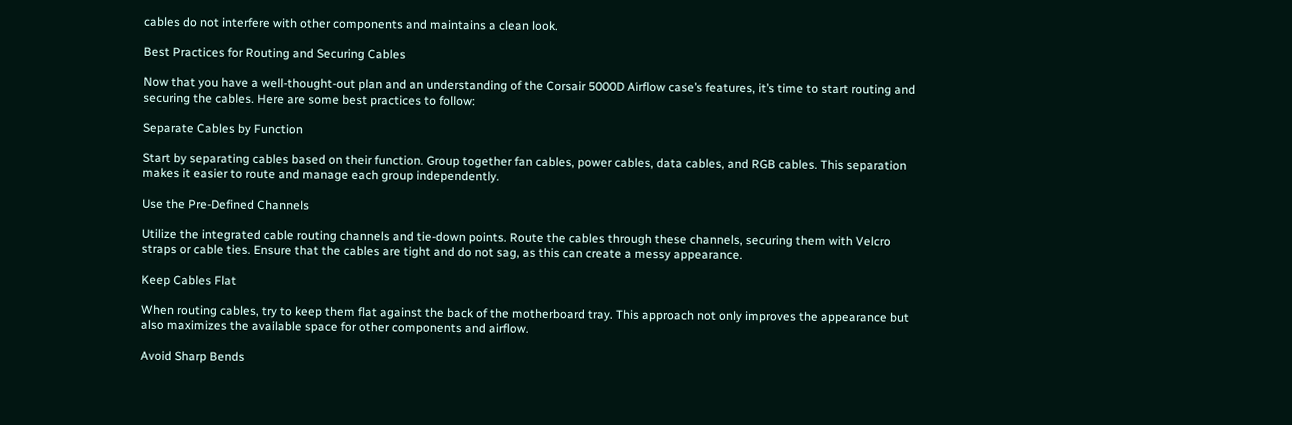cables do not interfere with other components and maintains a clean look.

Best Practices for Routing and Securing Cables

Now that you have a well-thought-out plan and an understanding of the Corsair 5000D Airflow case’s features, it’s time to start routing and securing the cables. Here are some best practices to follow:

Separate Cables by Function

Start by separating cables based on their function. Group together fan cables, power cables, data cables, and RGB cables. This separation makes it easier to route and manage each group independently.

Use the Pre-Defined Channels

Utilize the integrated cable routing channels and tie-down points. Route the cables through these channels, securing them with Velcro straps or cable ties. Ensure that the cables are tight and do not sag, as this can create a messy appearance.

Keep Cables Flat

When routing cables, try to keep them flat against the back of the motherboard tray. This approach not only improves the appearance but also maximizes the available space for other components and airflow.

Avoid Sharp Bends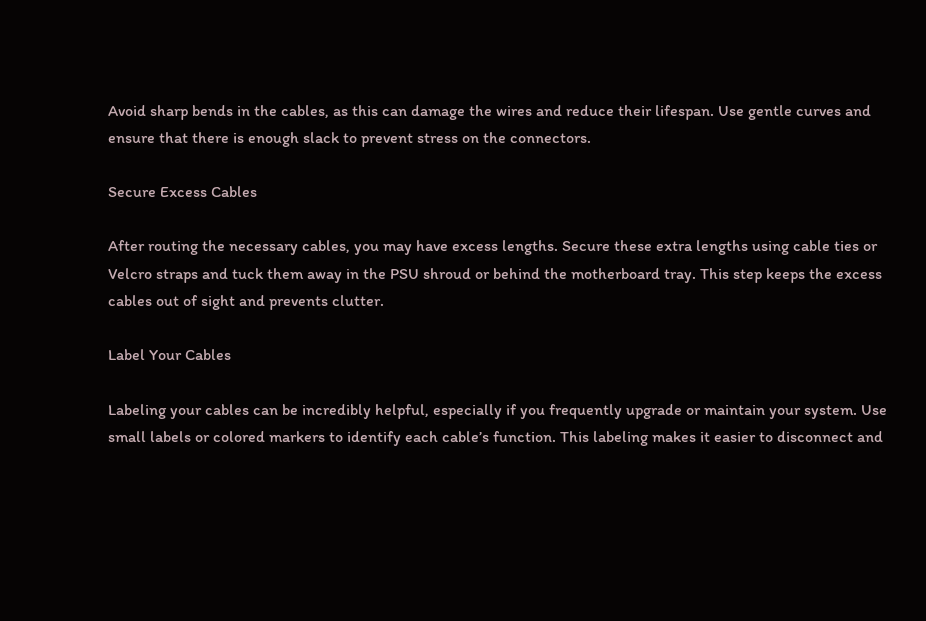Avoid sharp bends in the cables, as this can damage the wires and reduce their lifespan. Use gentle curves and ensure that there is enough slack to prevent stress on the connectors.

Secure Excess Cables

After routing the necessary cables, you may have excess lengths. Secure these extra lengths using cable ties or Velcro straps and tuck them away in the PSU shroud or behind the motherboard tray. This step keeps the excess cables out of sight and prevents clutter.

Label Your Cables

Labeling your cables can be incredibly helpful, especially if you frequently upgrade or maintain your system. Use small labels or colored markers to identify each cable’s function. This labeling makes it easier to disconnect and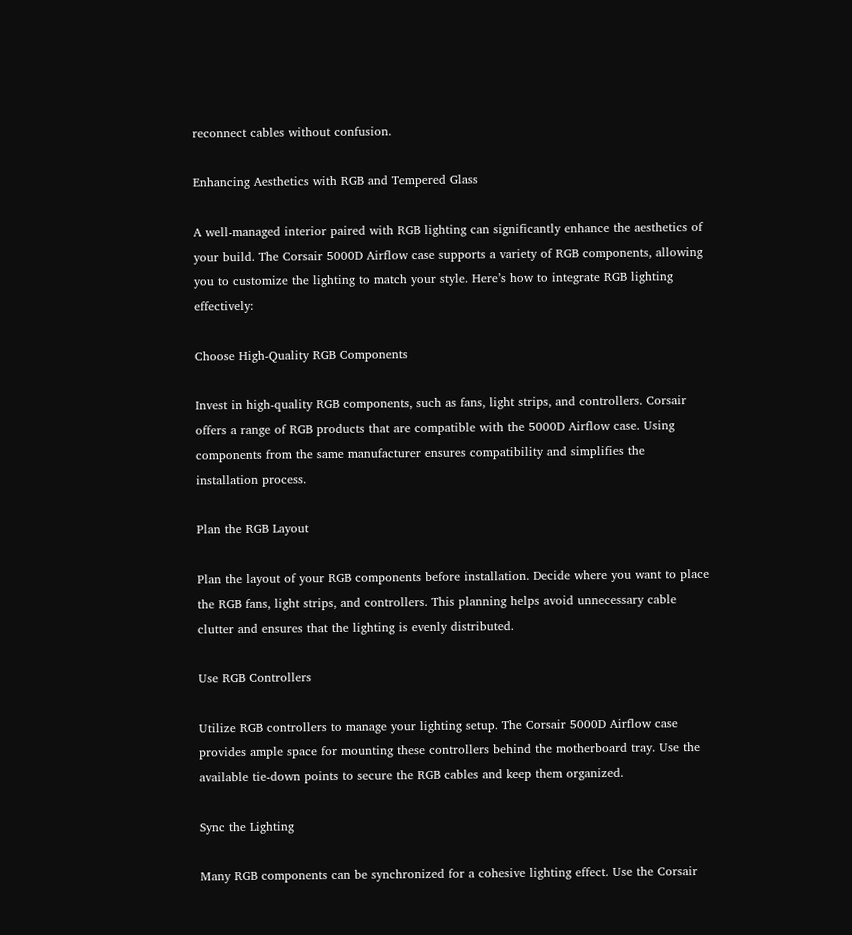reconnect cables without confusion.

Enhancing Aesthetics with RGB and Tempered Glass

A well-managed interior paired with RGB lighting can significantly enhance the aesthetics of your build. The Corsair 5000D Airflow case supports a variety of RGB components, allowing you to customize the lighting to match your style. Here’s how to integrate RGB lighting effectively:

Choose High-Quality RGB Components

Invest in high-quality RGB components, such as fans, light strips, and controllers. Corsair offers a range of RGB products that are compatible with the 5000D Airflow case. Using components from the same manufacturer ensures compatibility and simplifies the installation process.

Plan the RGB Layout

Plan the layout of your RGB components before installation. Decide where you want to place the RGB fans, light strips, and controllers. This planning helps avoid unnecessary cable clutter and ensures that the lighting is evenly distributed.

Use RGB Controllers

Utilize RGB controllers to manage your lighting setup. The Corsair 5000D Airflow case provides ample space for mounting these controllers behind the motherboard tray. Use the available tie-down points to secure the RGB cables and keep them organized.

Sync the Lighting

Many RGB components can be synchronized for a cohesive lighting effect. Use the Corsair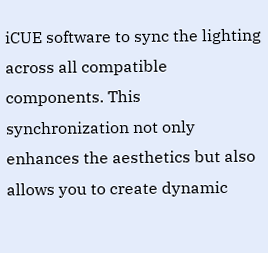iCUE software to sync the lighting across all compatible components. This synchronization not only enhances the aesthetics but also allows you to create dynamic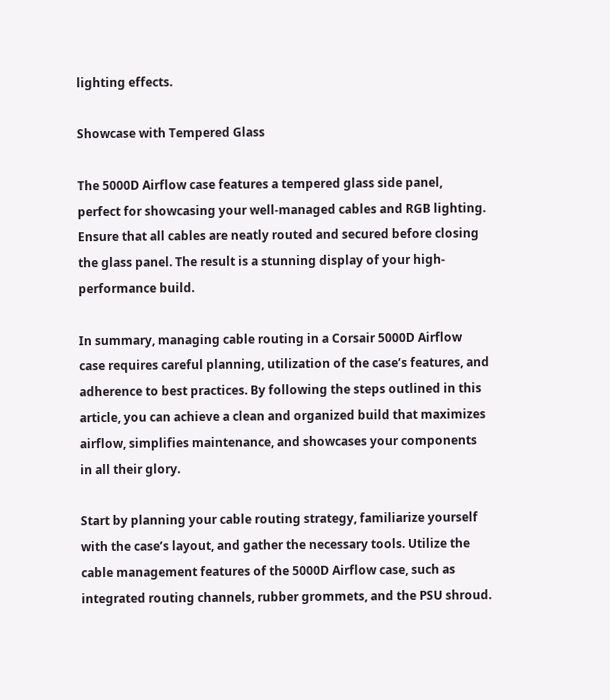lighting effects.

Showcase with Tempered Glass

The 5000D Airflow case features a tempered glass side panel, perfect for showcasing your well-managed cables and RGB lighting. Ensure that all cables are neatly routed and secured before closing the glass panel. The result is a stunning display of your high-performance build.

In summary, managing cable routing in a Corsair 5000D Airflow case requires careful planning, utilization of the case’s features, and adherence to best practices. By following the steps outlined in this article, you can achieve a clean and organized build that maximizes airflow, simplifies maintenance, and showcases your components in all their glory.

Start by planning your cable routing strategy, familiarize yourself with the case’s layout, and gather the necessary tools. Utilize the cable management features of the 5000D Airflow case, such as integrated routing channels, rubber grommets, and the PSU shroud.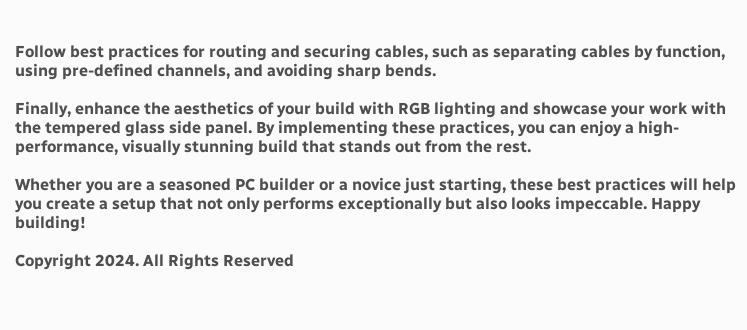Follow best practices for routing and securing cables, such as separating cables by function, using pre-defined channels, and avoiding sharp bends.

Finally, enhance the aesthetics of your build with RGB lighting and showcase your work with the tempered glass side panel. By implementing these practices, you can enjoy a high-performance, visually stunning build that stands out from the rest.

Whether you are a seasoned PC builder or a novice just starting, these best practices will help you create a setup that not only performs exceptionally but also looks impeccable. Happy building!

Copyright 2024. All Rights Reserved